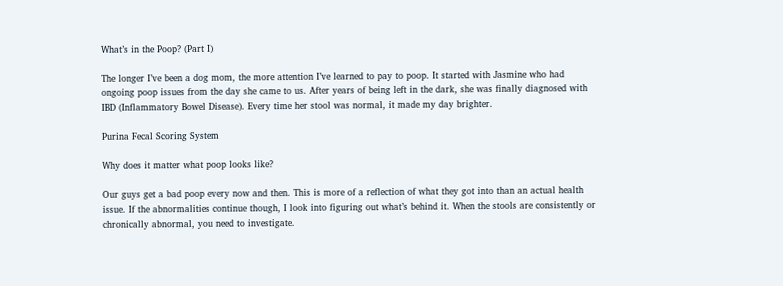What’s in the Poop? (Part I)

The longer I’ve been a dog mom, the more attention I’ve learned to pay to poop. It started with Jasmine who had ongoing poop issues from the day she came to us. After years of being left in the dark, she was finally diagnosed with IBD (Inflammatory Bowel Disease). Every time her stool was normal, it made my day brighter.

Purina Fecal Scoring System

Why does it matter what poop looks like?

Our guys get a bad poop every now and then. This is more of a reflection of what they got into than an actual health issue. If the abnormalities continue though, I look into figuring out what’s behind it. When the stools are consistently or chronically abnormal, you need to investigate.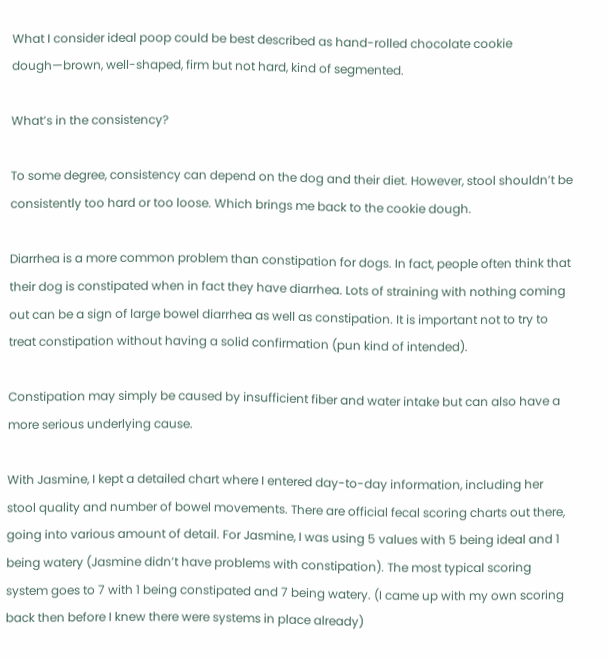What I consider ideal poop could be best described as hand-rolled chocolate cookie dough—brown, well-shaped, firm but not hard, kind of segmented.

What’s in the consistency?

To some degree, consistency can depend on the dog and their diet. However, stool shouldn’t be consistently too hard or too loose. Which brings me back to the cookie dough.

Diarrhea is a more common problem than constipation for dogs. In fact, people often think that their dog is constipated when in fact they have diarrhea. Lots of straining with nothing coming out can be a sign of large bowel diarrhea as well as constipation. It is important not to try to treat constipation without having a solid confirmation (pun kind of intended).

Constipation may simply be caused by insufficient fiber and water intake but can also have a more serious underlying cause.

With Jasmine, I kept a detailed chart where I entered day-to-day information, including her stool quality and number of bowel movements. There are official fecal scoring charts out there, going into various amount of detail. For Jasmine, I was using 5 values with 5 being ideal and 1 being watery (Jasmine didn’t have problems with constipation). The most typical scoring system goes to 7 with 1 being constipated and 7 being watery. (I came up with my own scoring back then before I knew there were systems in place already)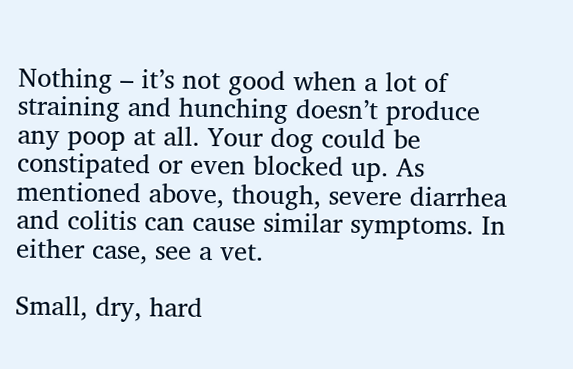Nothing – it’s not good when a lot of straining and hunching doesn’t produce any poop at all. Your dog could be constipated or even blocked up. As mentioned above, though, severe diarrhea and colitis can cause similar symptoms. In either case, see a vet.

Small, dry, hard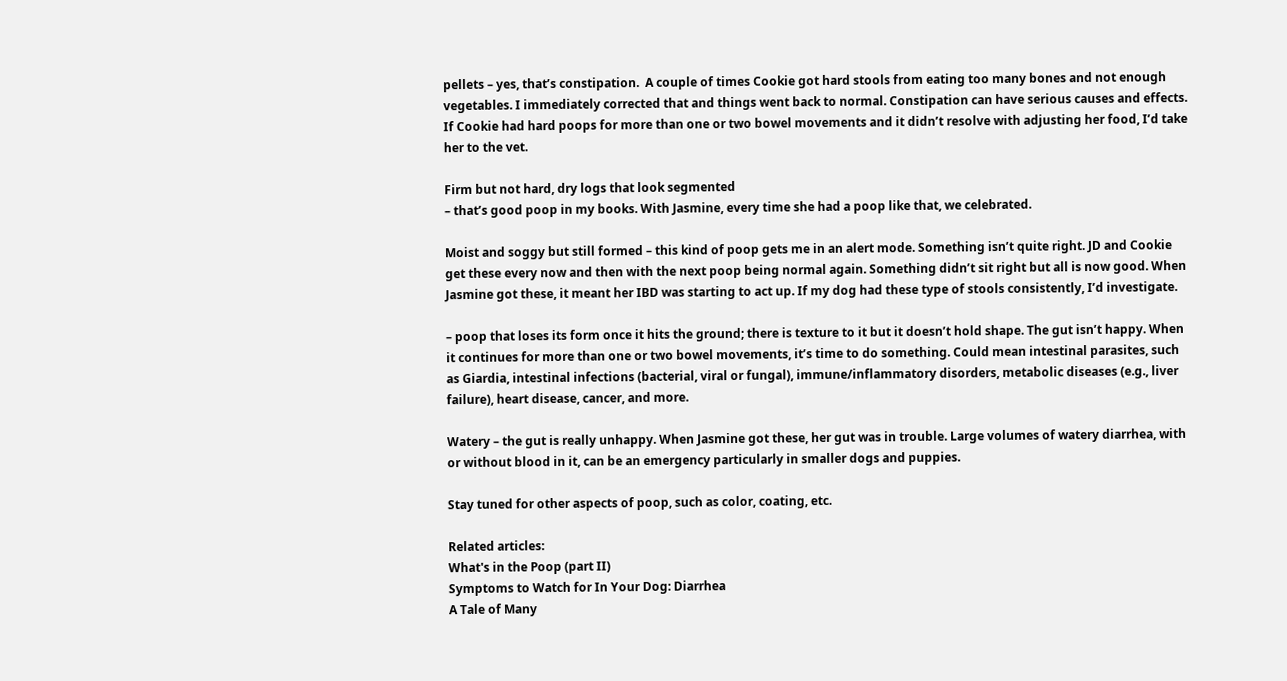pellets – yes, that’s constipation.  A couple of times Cookie got hard stools from eating too many bones and not enough vegetables. I immediately corrected that and things went back to normal. Constipation can have serious causes and effects. If Cookie had hard poops for more than one or two bowel movements and it didn’t resolve with adjusting her food, I’d take her to the vet.

Firm but not hard, dry logs that look segmented
– that’s good poop in my books. With Jasmine, every time she had a poop like that, we celebrated.

Moist and soggy but still formed – this kind of poop gets me in an alert mode. Something isn’t quite right. JD and Cookie get these every now and then with the next poop being normal again. Something didn’t sit right but all is now good. When Jasmine got these, it meant her IBD was starting to act up. If my dog had these type of stools consistently, I’d investigate.

– poop that loses its form once it hits the ground; there is texture to it but it doesn’t hold shape. The gut isn’t happy. When it continues for more than one or two bowel movements, it’s time to do something. Could mean intestinal parasites, such as Giardia, intestinal infections (bacterial, viral or fungal), immune/inflammatory disorders, metabolic diseases (e.g., liver failure), heart disease, cancer, and more.

Watery – the gut is really unhappy. When Jasmine got these, her gut was in trouble. Large volumes of watery diarrhea, with or without blood in it, can be an emergency particularly in smaller dogs and puppies.

Stay tuned for other aspects of poop, such as color, coating, etc.

Related articles:
What's in the Poop (part II)
Symptoms to Watch for In Your Dog: Diarrhea
A Tale of Many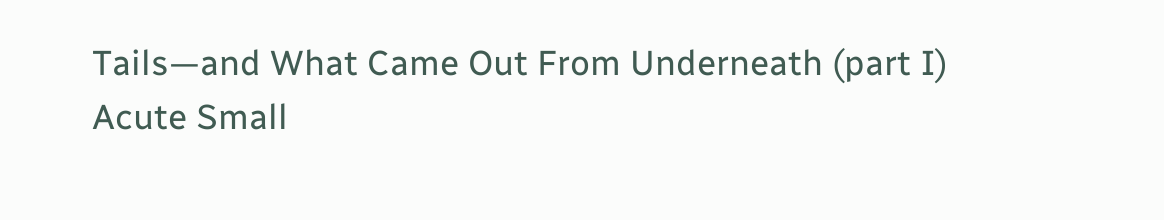Tails—and What Came Out From Underneath (part I)
Acute Small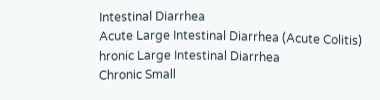Intestinal Diarrhea
Acute Large Intestinal Diarrhea (Acute Colitis)
hronic Large Intestinal Diarrhea
Chronic Small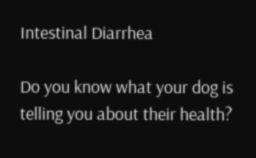Intestinal Diarrhea

Do you know what your dog is telling you about their health?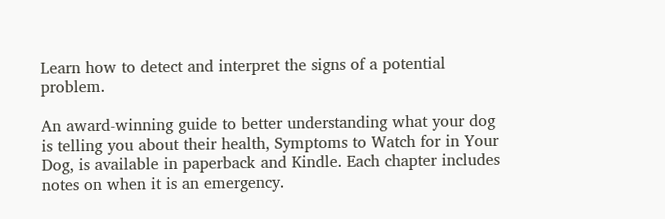Learn how to detect and interpret the signs of a potential problem.

An award-winning guide to better understanding what your dog is telling you about their health, Symptoms to Watch for in Your Dog, is available in paperback and Kindle. Each chapter includes notes on when it is an emergency.